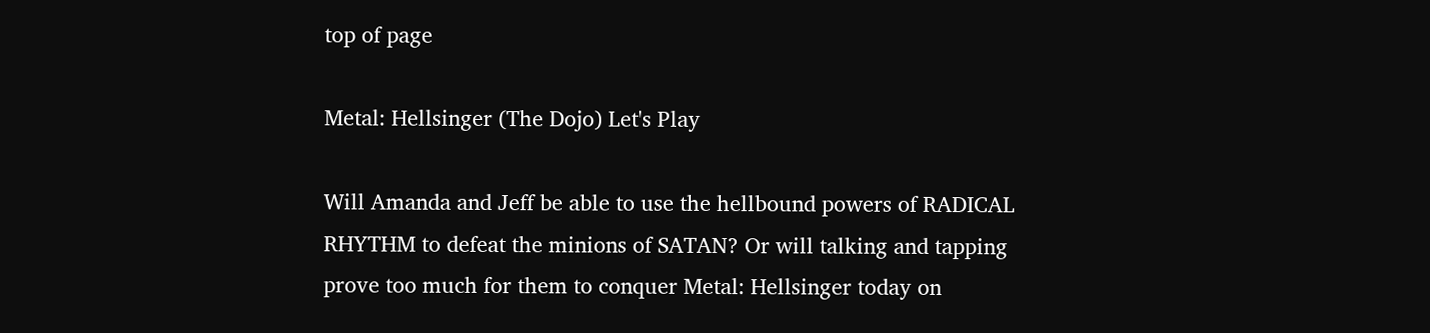top of page

Metal: Hellsinger (The Dojo) Let's Play

Will Amanda and Jeff be able to use the hellbound powers of RADICAL RHYTHM to defeat the minions of SATAN? Or will talking and tapping prove too much for them to conquer Metal: Hellsinger today on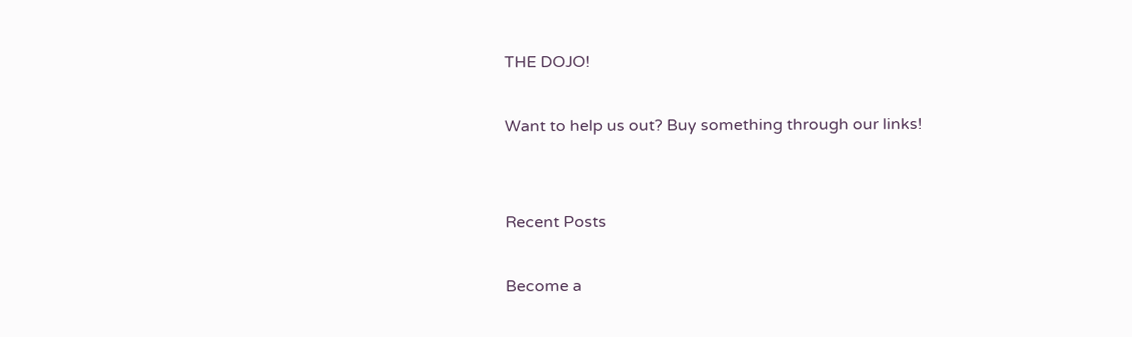THE DOJO!

Want to help us out? Buy something through our links!


Recent Posts

Become a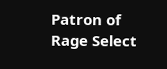Patron of Rage Select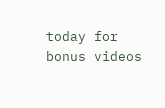today for bonus videos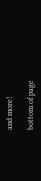and more!

bottom of page